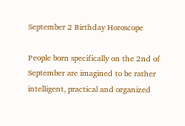September 2 Birthday Horoscope

People born specifically on the 2nd of September are imagined to be rather intelligent, practical and organized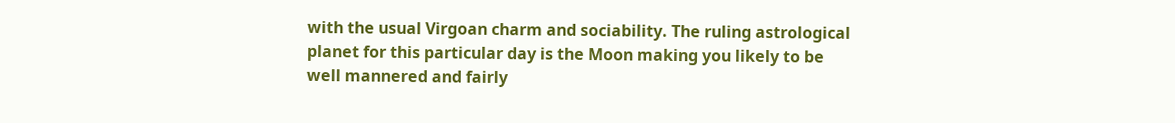with the usual Virgoan charm and sociability. The ruling astrological planet for this particular day is the Moon making you likely to be well mannered and fairly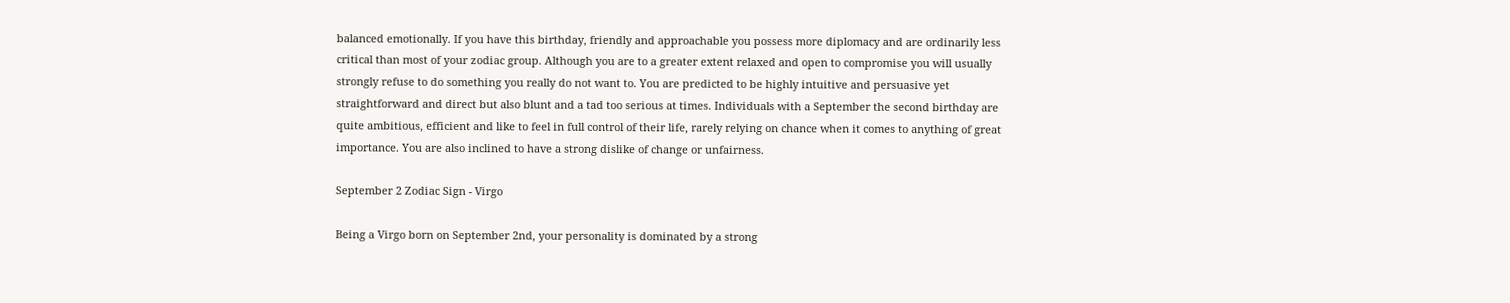balanced emotionally. If you have this birthday, friendly and approachable you possess more diplomacy and are ordinarily less critical than most of your zodiac group. Although you are to a greater extent relaxed and open to compromise you will usually strongly refuse to do something you really do not want to. You are predicted to be highly intuitive and persuasive yet straightforward and direct but also blunt and a tad too serious at times. Individuals with a September the second birthday are quite ambitious, efficient and like to feel in full control of their life, rarely relying on chance when it comes to anything of great importance. You are also inclined to have a strong dislike of change or unfairness.

September 2 Zodiac Sign - Virgo

Being a Virgo born on September 2nd, your personality is dominated by a strong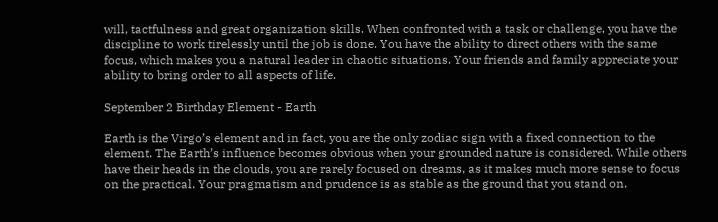will, tactfulness and great organization skills. When confronted with a task or challenge, you have the discipline to work tirelessly until the job is done. You have the ability to direct others with the same focus, which makes you a natural leader in chaotic situations. Your friends and family appreciate your ability to bring order to all aspects of life.

September 2 Birthday Element - Earth

Earth is the Virgo’s element and in fact, you are the only zodiac sign with a fixed connection to the element. The Earth’s influence becomes obvious when your grounded nature is considered. While others have their heads in the clouds, you are rarely focused on dreams, as it makes much more sense to focus on the practical. Your pragmatism and prudence is as stable as the ground that you stand on.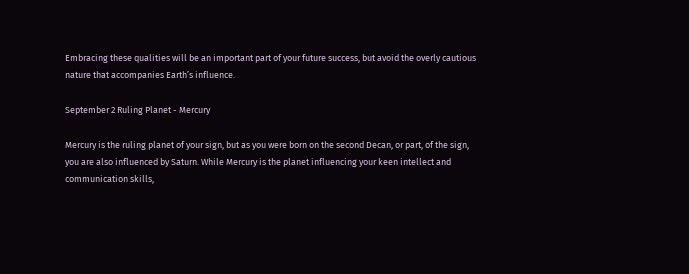Embracing these qualities will be an important part of your future success, but avoid the overly cautious nature that accompanies Earth’s influence.

September 2 Ruling Planet - Mercury

Mercury is the ruling planet of your sign, but as you were born on the second Decan, or part, of the sign, you are also influenced by Saturn. While Mercury is the planet influencing your keen intellect and communication skills,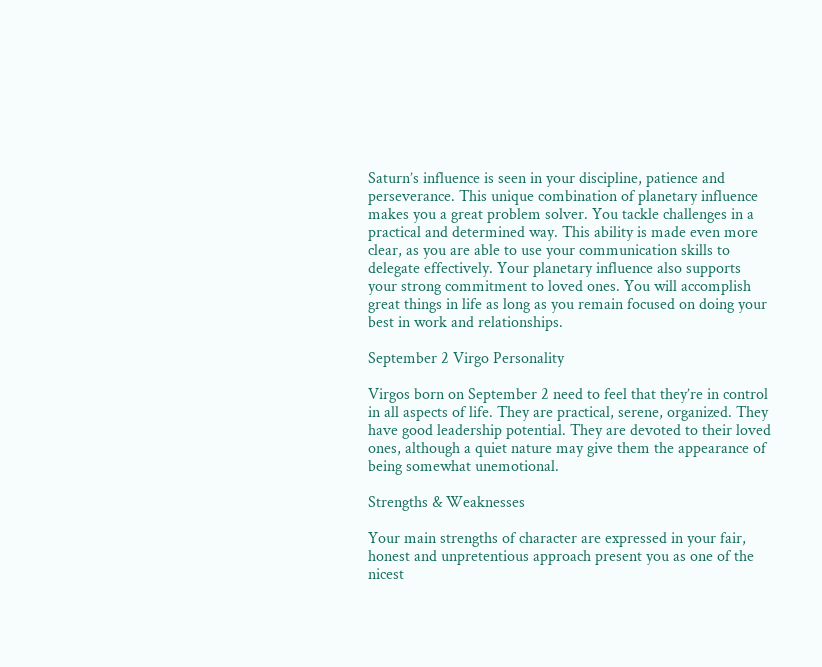Saturn’s influence is seen in your discipline, patience and perseverance. This unique combination of planetary influence makes you a great problem solver. You tackle challenges in a practical and determined way. This ability is made even more clear, as you are able to use your communication skills to delegate effectively. Your planetary influence also supports your strong commitment to loved ones. You will accomplish great things in life as long as you remain focused on doing your best in work and relationships.

September 2 Virgo Personality

Virgos born on September 2 need to feel that they’re in control in all aspects of life. They are practical, serene, organized. They have good leadership potential. They are devoted to their loved ones, although a quiet nature may give them the appearance of being somewhat unemotional.

Strengths & Weaknesses

Your main strengths of character are expressed in your fair, honest and unpretentious approach present you as one of the nicest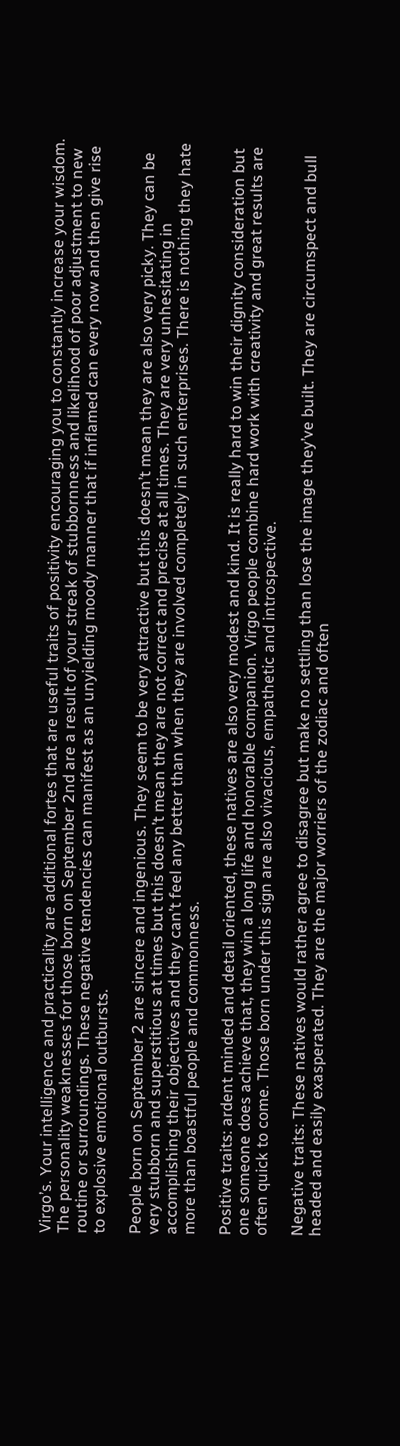Virgo’s. Your intelligence and practicality are additional fortes that are useful traits of positivity encouraging you to constantly increase your wisdom. The personality weaknesses for those born on September 2nd are a result of your streak of stubbornness and likelihood of poor adjustment to new routine or surroundings. These negative tendencies can manifest as an unyielding moody manner that if inflamed can every now and then give rise to explosive emotional outbursts.

People born on September 2 are sincere and ingenious. They seem to be very attractive but this doesn’t mean they are also very picky. They can be very stubborn and superstitious at times but this doesn’t mean they are not correct and precise at all times. They are very unhesitating in accomplishing their objectives and they can’t feel any better than when they are involved completely in such enterprises. There is nothing they hate more than boastful people and commonness.

Positive traits: ardent minded and detail oriented, these natives are also very modest and kind. It is really hard to win their dignity consideration but one someone does achieve that, they win a long life and honorable companion. Virgo people combine hard work with creativity and great results are often quick to come. Those born under this sign are also vivacious, empathetic and introspective.

Negative traits: These natives would rather agree to disagree but make no settling than lose the image they’ve built. They are circumspect and bull headed and easily exasperated. They are the major worriers of the zodiac and often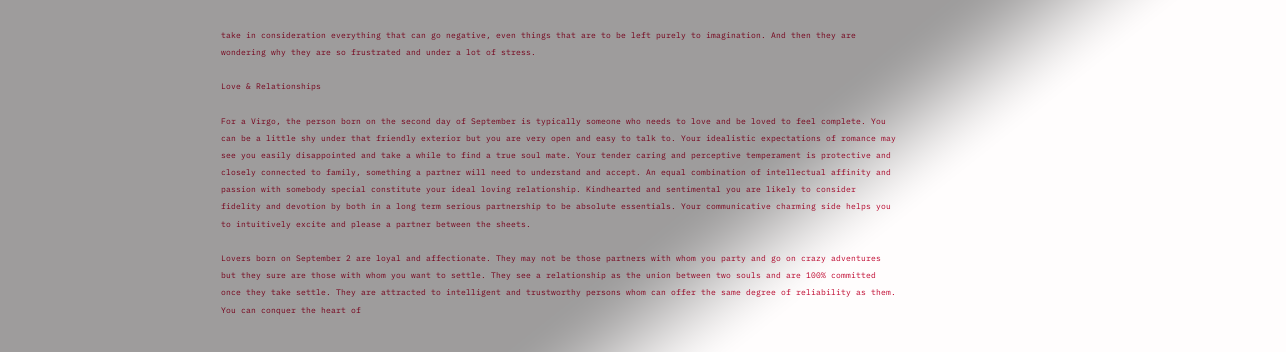take in consideration everything that can go negative, even things that are to be left purely to imagination. And then they are wondering why they are so frustrated and under a lot of stress.

Love & Relationships

For a Virgo, the person born on the second day of September is typically someone who needs to love and be loved to feel complete. You can be a little shy under that friendly exterior but you are very open and easy to talk to. Your idealistic expectations of romance may see you easily disappointed and take a while to find a true soul mate. Your tender caring and perceptive temperament is protective and closely connected to family, something a partner will need to understand and accept. An equal combination of intellectual affinity and passion with somebody special constitute your ideal loving relationship. Kindhearted and sentimental you are likely to consider fidelity and devotion by both in a long term serious partnership to be absolute essentials. Your communicative charming side helps you to intuitively excite and please a partner between the sheets.

Lovers born on September 2 are loyal and affectionate. They may not be those partners with whom you party and go on crazy adventures but they sure are those with whom you want to settle. They see a relationship as the union between two souls and are 100% committed once they take settle. They are attracted to intelligent and trustworthy persons whom can offer the same degree of reliability as them. You can conquer the heart of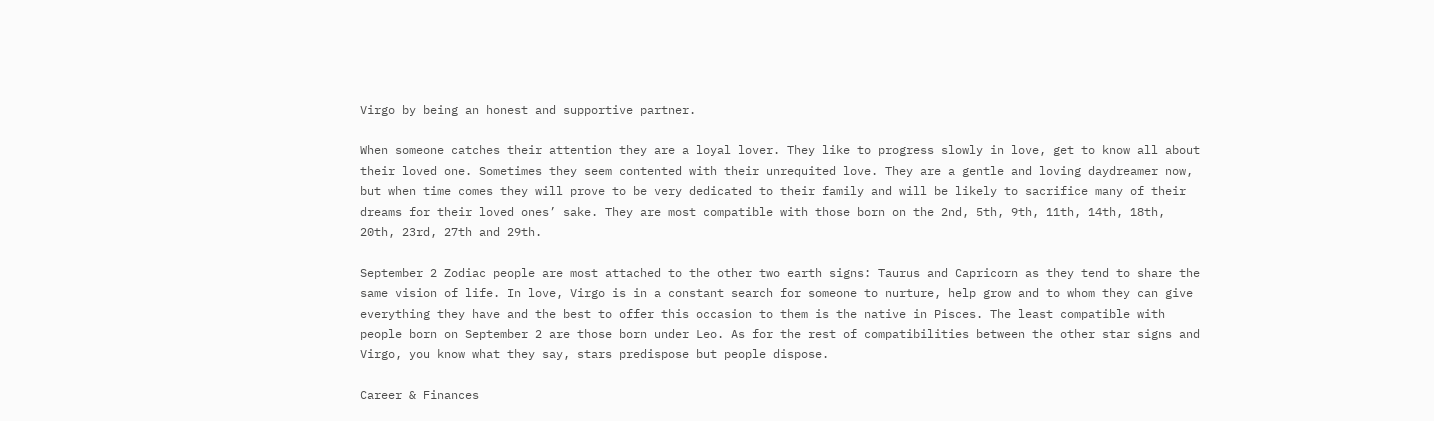Virgo by being an honest and supportive partner.

When someone catches their attention they are a loyal lover. They like to progress slowly in love, get to know all about their loved one. Sometimes they seem contented with their unrequited love. They are a gentle and loving daydreamer now, but when time comes they will prove to be very dedicated to their family and will be likely to sacrifice many of their dreams for their loved ones’ sake. They are most compatible with those born on the 2nd, 5th, 9th, 11th, 14th, 18th, 20th, 23rd, 27th and 29th.

September 2 Zodiac people are most attached to the other two earth signs: Taurus and Capricorn as they tend to share the same vision of life. In love, Virgo is in a constant search for someone to nurture, help grow and to whom they can give everything they have and the best to offer this occasion to them is the native in Pisces. The least compatible with people born on September 2 are those born under Leo. As for the rest of compatibilities between the other star signs and Virgo, you know what they say, stars predispose but people dispose.

Career & Finances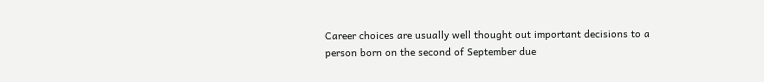Career choices are usually well thought out important decisions to a person born on the second of September due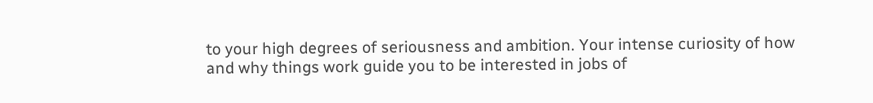to your high degrees of seriousness and ambition. Your intense curiosity of how and why things work guide you to be interested in jobs of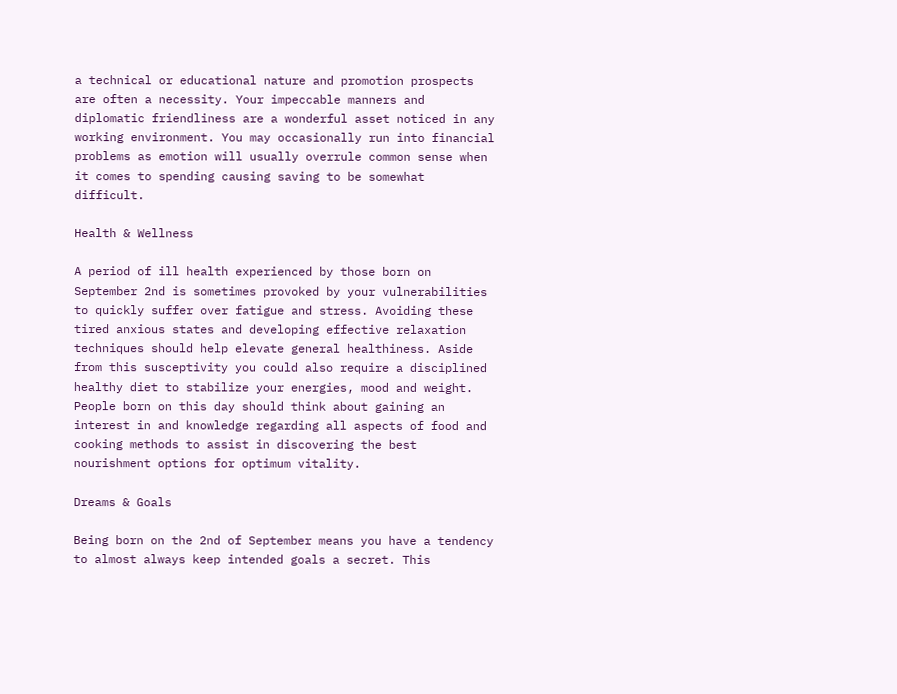a technical or educational nature and promotion prospects are often a necessity. Your impeccable manners and diplomatic friendliness are a wonderful asset noticed in any working environment. You may occasionally run into financial problems as emotion will usually overrule common sense when it comes to spending causing saving to be somewhat difficult.

Health & Wellness

A period of ill health experienced by those born on September 2nd is sometimes provoked by your vulnerabilities to quickly suffer over fatigue and stress. Avoiding these tired anxious states and developing effective relaxation techniques should help elevate general healthiness. Aside from this susceptivity you could also require a disciplined healthy diet to stabilize your energies, mood and weight. People born on this day should think about gaining an interest in and knowledge regarding all aspects of food and cooking methods to assist in discovering the best nourishment options for optimum vitality.

Dreams & Goals

Being born on the 2nd of September means you have a tendency to almost always keep intended goals a secret. This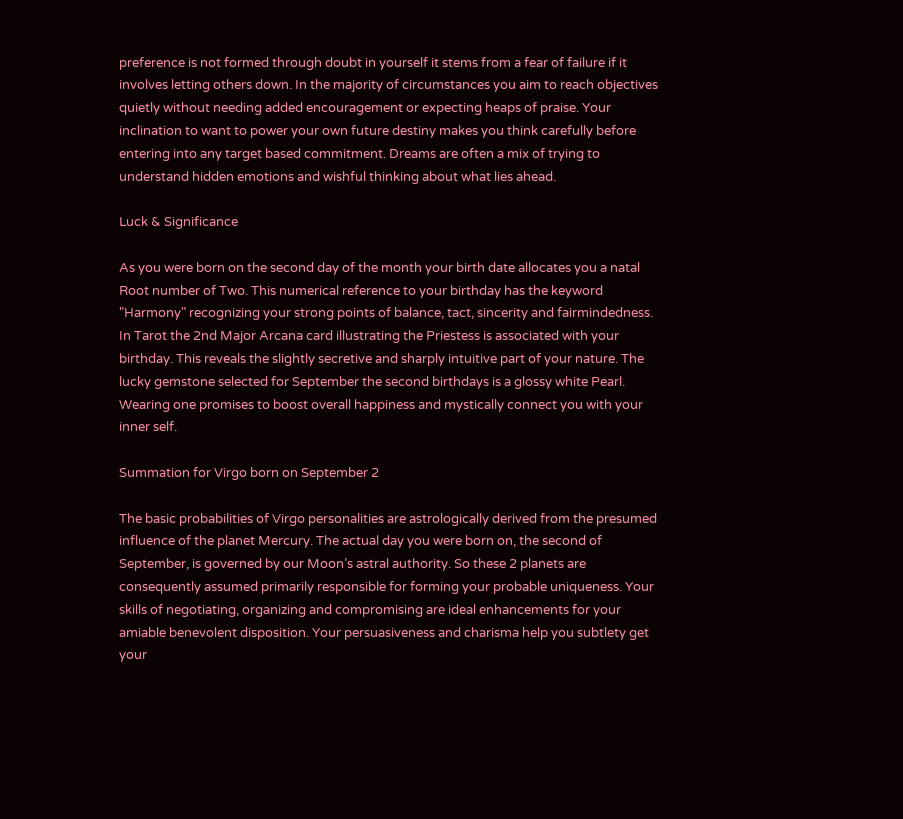preference is not formed through doubt in yourself it stems from a fear of failure if it involves letting others down. In the majority of circumstances you aim to reach objectives quietly without needing added encouragement or expecting heaps of praise. Your inclination to want to power your own future destiny makes you think carefully before entering into any target based commitment. Dreams are often a mix of trying to understand hidden emotions and wishful thinking about what lies ahead.

Luck & Significance

As you were born on the second day of the month your birth date allocates you a natal Root number of Two. This numerical reference to your birthday has the keyword "Harmony" recognizing your strong points of balance, tact, sincerity and fairmindedness. In Tarot the 2nd Major Arcana card illustrating the Priestess is associated with your birthday. This reveals the slightly secretive and sharply intuitive part of your nature. The lucky gemstone selected for September the second birthdays is a glossy white Pearl. Wearing one promises to boost overall happiness and mystically connect you with your inner self.

Summation for Virgo born on September 2

The basic probabilities of Virgo personalities are astrologically derived from the presumed influence of the planet Mercury. The actual day you were born on, the second of September, is governed by our Moon’s astral authority. So these 2 planets are consequently assumed primarily responsible for forming your probable uniqueness. Your skills of negotiating, organizing and compromising are ideal enhancements for your amiable benevolent disposition. Your persuasiveness and charisma help you subtlety get your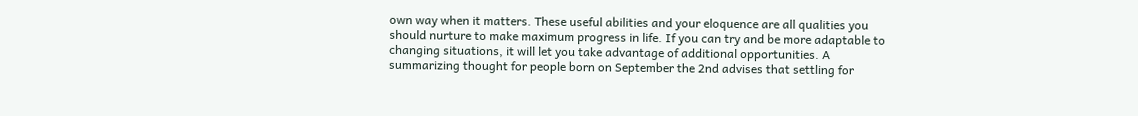own way when it matters. These useful abilities and your eloquence are all qualities you should nurture to make maximum progress in life. If you can try and be more adaptable to changing situations, it will let you take advantage of additional opportunities. A summarizing thought for people born on September the 2nd advises that settling for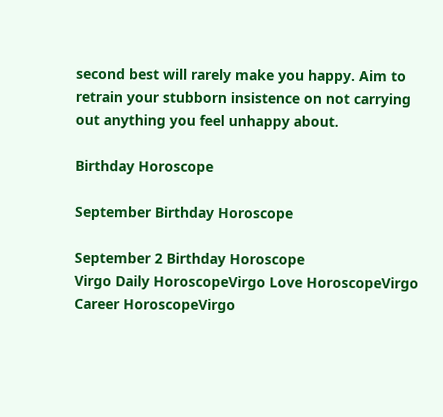second best will rarely make you happy. Aim to retrain your stubborn insistence on not carrying out anything you feel unhappy about.

Birthday Horoscope

September Birthday Horoscope

September 2 Birthday Horoscope
Virgo Daily HoroscopeVirgo Love HoroscopeVirgo Career HoroscopeVirgo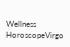Wellness HoroscopeVirgo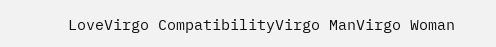LoveVirgo CompatibilityVirgo ManVirgo Woman